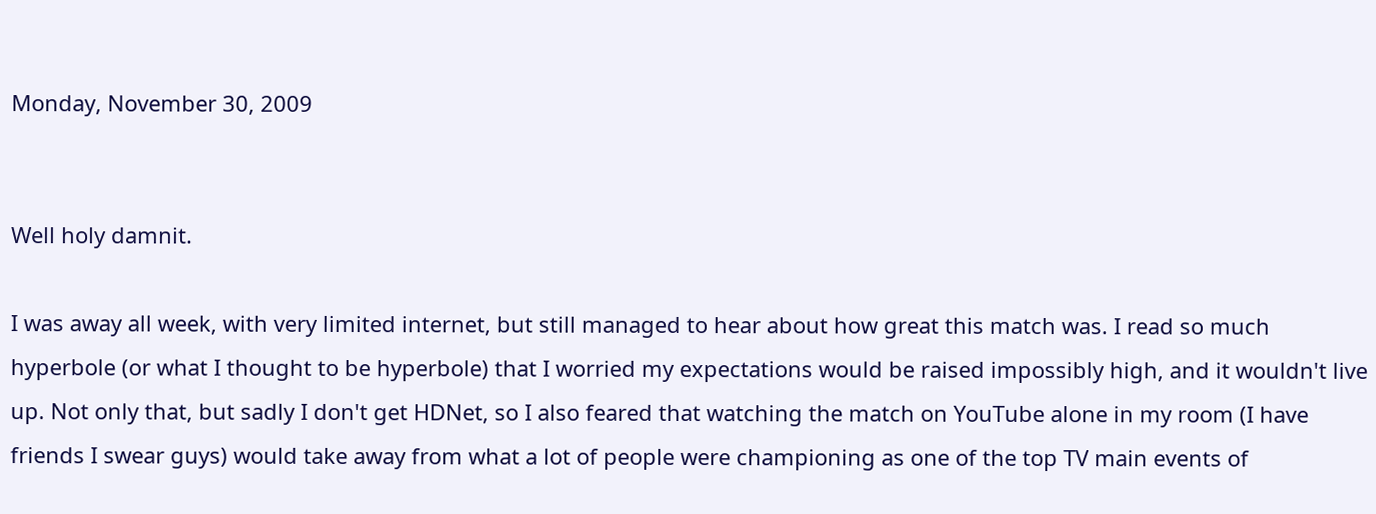Monday, November 30, 2009


Well holy damnit.

I was away all week, with very limited internet, but still managed to hear about how great this match was. I read so much hyperbole (or what I thought to be hyperbole) that I worried my expectations would be raised impossibly high, and it wouldn't live up. Not only that, but sadly I don't get HDNet, so I also feared that watching the match on YouTube alone in my room (I have friends I swear guys) would take away from what a lot of people were championing as one of the top TV main events of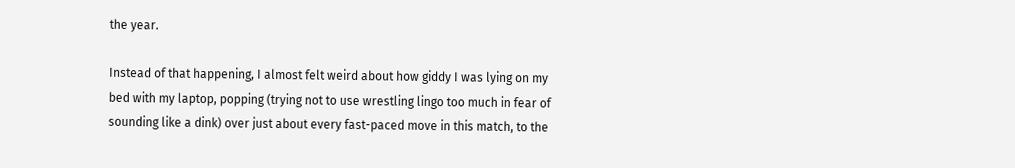the year.

Instead of that happening, I almost felt weird about how giddy I was lying on my bed with my laptop, popping (trying not to use wrestling lingo too much in fear of sounding like a dink) over just about every fast-paced move in this match, to the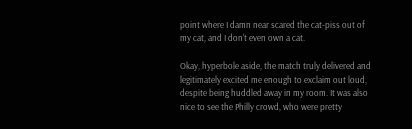point where I damn near scared the cat-piss out of my cat, and I don't even own a cat.

Okay, hyperbole aside, the match truly delivered and legitimately excited me enough to exclaim out loud, despite being huddled away in my room. It was also nice to see the Philly crowd, who were pretty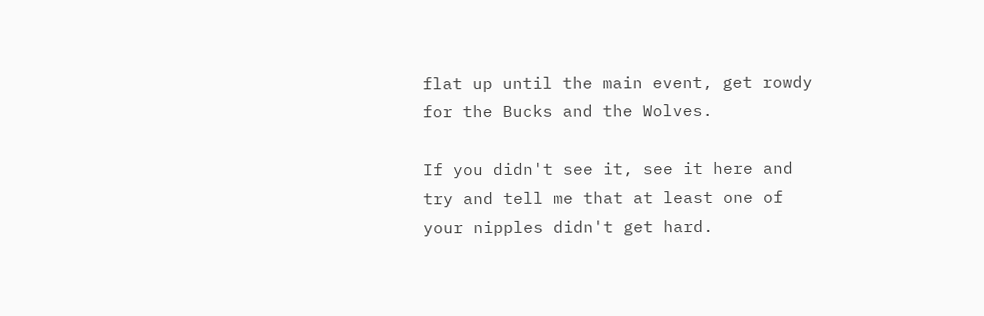flat up until the main event, get rowdy for the Bucks and the Wolves.

If you didn't see it, see it here and try and tell me that at least one of your nipples didn't get hard.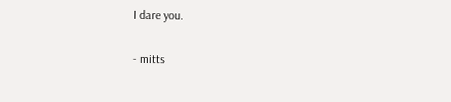I dare you.

- mitts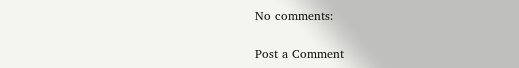No comments:

Post a Comment